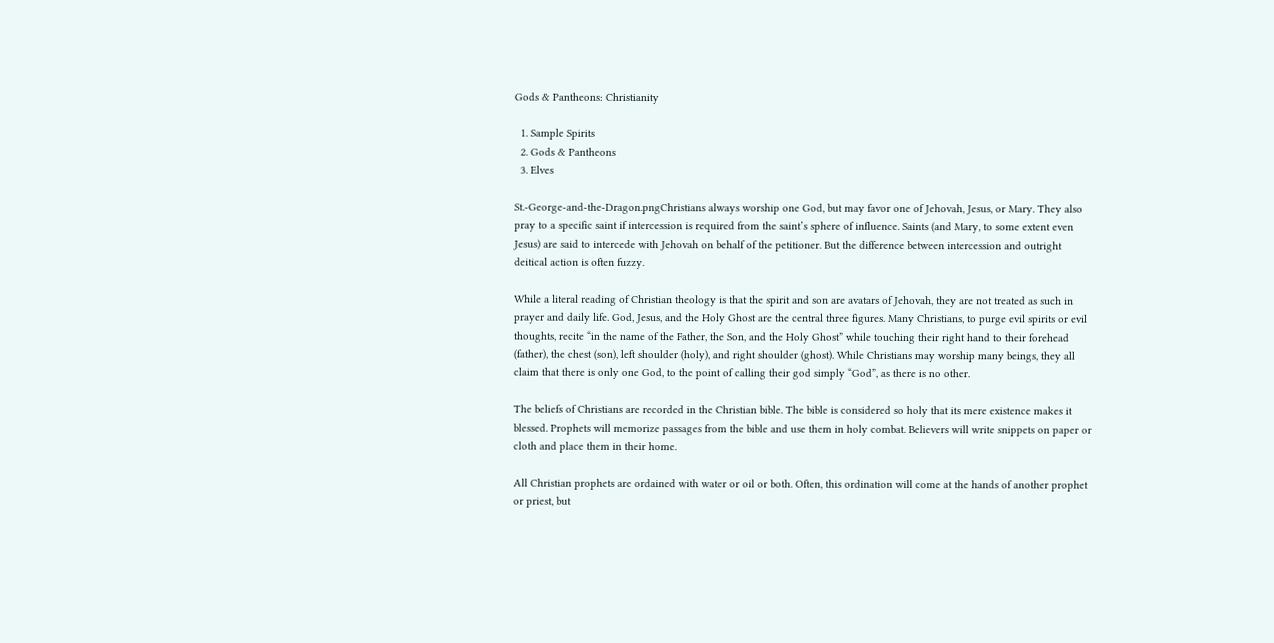Gods & Pantheons: Christianity

  1. Sample Spirits
  2. Gods & Pantheons
  3. Elves

St.-George-and-the-Dragon.pngChristians always worship one God, but may favor one of Jehovah, Jesus, or Mary. They also pray to a specific saint if intercession is required from the saint’s sphere of influence. Saints (and Mary, to some extent even Jesus) are said to intercede with Jehovah on behalf of the petitioner. But the difference between intercession and outright deitical action is often fuzzy.

While a literal reading of Christian theology is that the spirit and son are avatars of Jehovah, they are not treated as such in prayer and daily life. God, Jesus, and the Holy Ghost are the central three figures. Many Christians, to purge evil spirits or evil thoughts, recite “in the name of the Father, the Son, and the Holy Ghost” while touching their right hand to their forehead (father), the chest (son), left shoulder (holy), and right shoulder (ghost). While Christians may worship many beings, they all claim that there is only one God, to the point of calling their god simply “God”, as there is no other.

The beliefs of Christians are recorded in the Christian bible. The bible is considered so holy that its mere existence makes it blessed. Prophets will memorize passages from the bible and use them in holy combat. Believers will write snippets on paper or cloth and place them in their home.

All Christian prophets are ordained with water or oil or both. Often, this ordination will come at the hands of another prophet or priest, but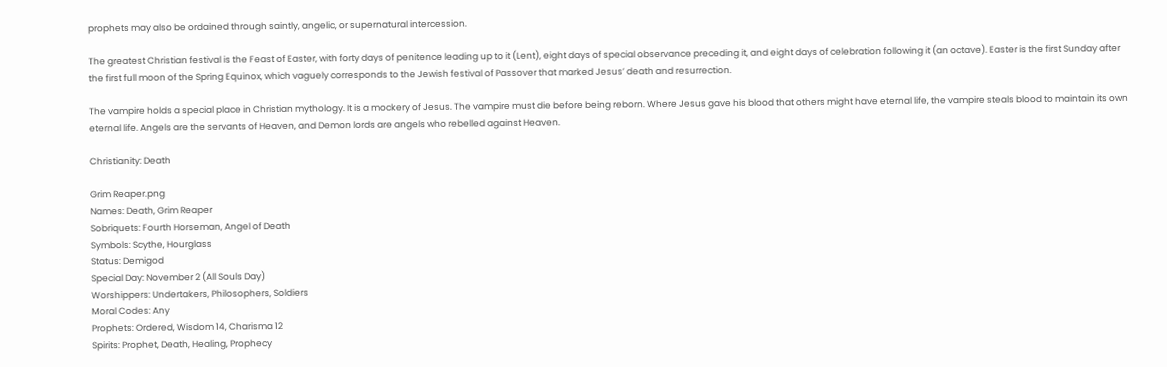prophets may also be ordained through saintly, angelic, or supernatural intercession.

The greatest Christian festival is the Feast of Easter, with forty days of penitence leading up to it (Lent), eight days of special observance preceding it, and eight days of celebration following it (an octave). Easter is the first Sunday after the first full moon of the Spring Equinox, which vaguely corresponds to the Jewish festival of Passover that marked Jesus’ death and resurrection.

The vampire holds a special place in Christian mythology. It is a mockery of Jesus. The vampire must die before being reborn. Where Jesus gave his blood that others might have eternal life, the vampire steals blood to maintain its own eternal life. Angels are the servants of Heaven, and Demon lords are angels who rebelled against Heaven.

Christianity: Death

Grim Reaper.png
Names: Death, Grim Reaper
Sobriquets: Fourth Horseman, Angel of Death
Symbols: Scythe, Hourglass
Status: Demigod
Special Day: November 2 (All Souls Day)
Worshippers: Undertakers, Philosophers, Soldiers
Moral Codes: Any
Prophets: Ordered, Wisdom 14, Charisma 12
Spirits: Prophet, Death, Healing, Prophecy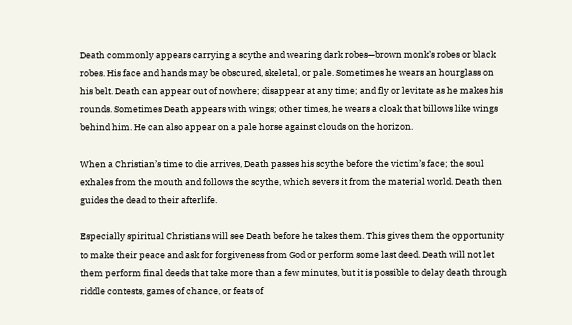Death commonly appears carrying a scythe and wearing dark robes—brown monk’s robes or black robes. His face and hands may be obscured, skeletal, or pale. Sometimes he wears an hourglass on his belt. Death can appear out of nowhere; disappear at any time; and fly or levitate as he makes his rounds. Sometimes Death appears with wings; other times, he wears a cloak that billows like wings behind him. He can also appear on a pale horse against clouds on the horizon.

When a Christian’s time to die arrives, Death passes his scythe before the victim’s face; the soul exhales from the mouth and follows the scythe, which severs it from the material world. Death then guides the dead to their afterlife.

Especially spiritual Christians will see Death before he takes them. This gives them the opportunity to make their peace and ask for forgiveness from God or perform some last deed. Death will not let them perform final deeds that take more than a few minutes, but it is possible to delay death through riddle contests, games of chance, or feats of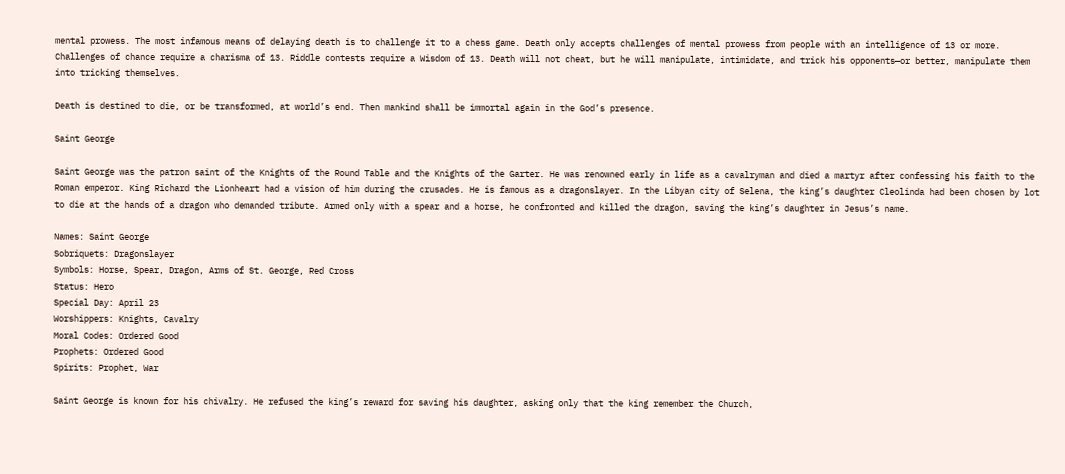mental prowess. The most infamous means of delaying death is to challenge it to a chess game. Death only accepts challenges of mental prowess from people with an intelligence of 13 or more. Challenges of chance require a charisma of 13. Riddle contests require a Wisdom of 13. Death will not cheat, but he will manipulate, intimidate, and trick his opponents—or better, manipulate them into tricking themselves.

Death is destined to die, or be transformed, at world’s end. Then mankind shall be immortal again in the God’s presence.

Saint George

Saint George was the patron saint of the Knights of the Round Table and the Knights of the Garter. He was renowned early in life as a cavalryman and died a martyr after confessing his faith to the Roman emperor. King Richard the Lionheart had a vision of him during the crusades. He is famous as a dragonslayer. In the Libyan city of Selena, the king’s daughter Cleolinda had been chosen by lot to die at the hands of a dragon who demanded tribute. Armed only with a spear and a horse, he confronted and killed the dragon, saving the king’s daughter in Jesus’s name.

Names: Saint George
Sobriquets: Dragonslayer
Symbols: Horse, Spear, Dragon, Arms of St. George, Red Cross
Status: Hero
Special Day: April 23
Worshippers: Knights, Cavalry
Moral Codes: Ordered Good
Prophets: Ordered Good
Spirits: Prophet, War

Saint George is known for his chivalry. He refused the king’s reward for saving his daughter, asking only that the king remember the Church,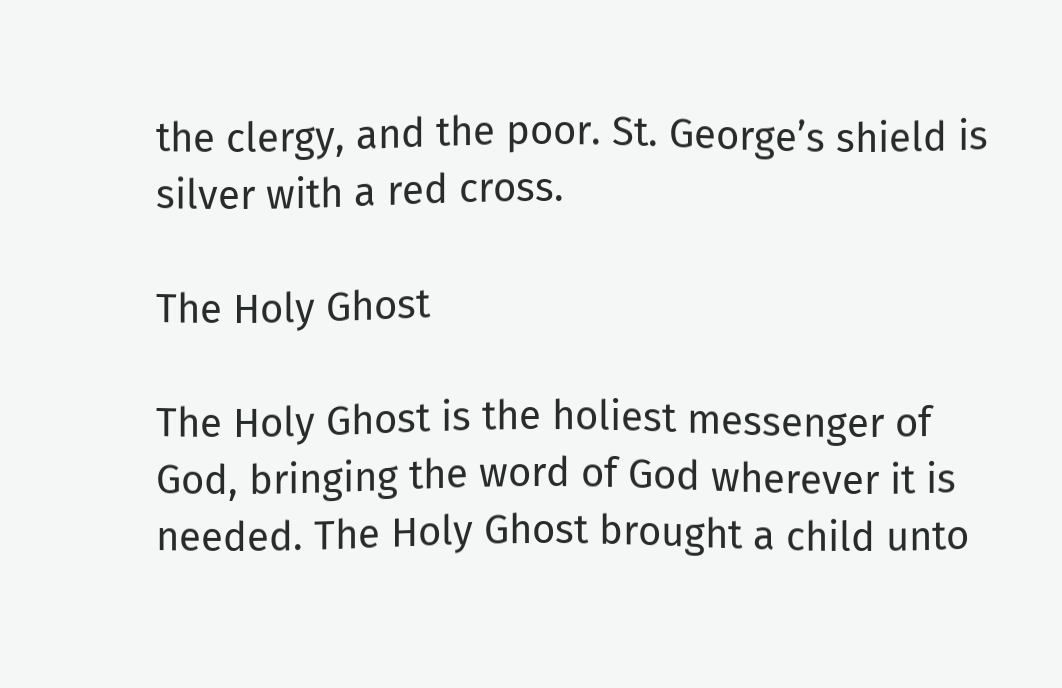the clergy, and the poor. St. George’s shield is silver with a red cross.

The Holy Ghost

The Holy Ghost is the holiest messenger of God, bringing the word of God wherever it is needed. The Holy Ghost brought a child unto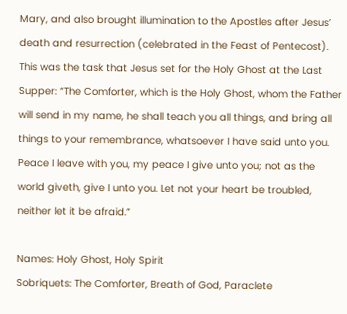Mary, and also brought illumination to the Apostles after Jesus’ death and resurrection (celebrated in the Feast of Pentecost). This was the task that Jesus set for the Holy Ghost at the Last Supper: “The Comforter, which is the Holy Ghost, whom the Father will send in my name, he shall teach you all things, and bring all things to your remembrance, whatsoever I have said unto you. Peace I leave with you, my peace I give unto you; not as the world giveth, give I unto you. Let not your heart be troubled, neither let it be afraid.”

Names: Holy Ghost, Holy Spirit
Sobriquets: The Comforter, Breath of God, Paraclete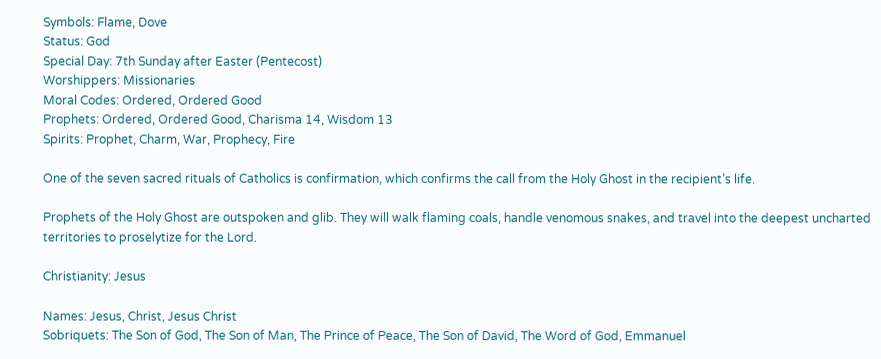Symbols: Flame, Dove
Status: God
Special Day: 7th Sunday after Easter (Pentecost)
Worshippers: Missionaries
Moral Codes: Ordered, Ordered Good
Prophets: Ordered, Ordered Good, Charisma 14, Wisdom 13
Spirits: Prophet, Charm, War, Prophecy, Fire

One of the seven sacred rituals of Catholics is confirmation, which confirms the call from the Holy Ghost in the recipient’s life.

Prophets of the Holy Ghost are outspoken and glib. They will walk flaming coals, handle venomous snakes, and travel into the deepest uncharted territories to proselytize for the Lord.

Christianity: Jesus

Names: Jesus, Christ, Jesus Christ
Sobriquets: The Son of God, The Son of Man, The Prince of Peace, The Son of David, The Word of God, Emmanuel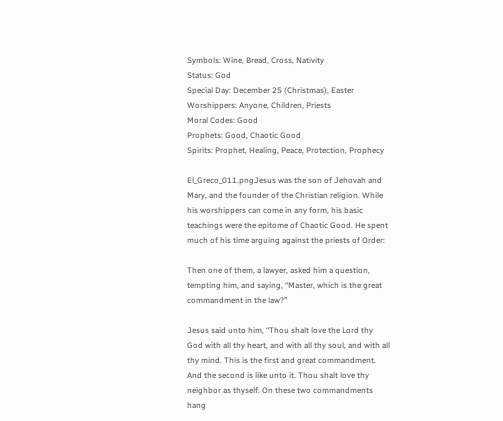Symbols: Wine, Bread, Cross, Nativity
Status: God
Special Day: December 25 (Christmas), Easter
Worshippers: Anyone, Children, Priests
Moral Codes: Good
Prophets: Good, Chaotic Good
Spirits: Prophet, Healing, Peace, Protection, Prophecy

El_Greco_011.pngJesus was the son of Jehovah and Mary, and the founder of the Christian religion. While his worshippers can come in any form, his basic teachings were the epitome of Chaotic Good. He spent much of his time arguing against the priests of Order:

Then one of them, a lawyer, asked him a question, tempting him, and saying, “Master, which is the great commandment in the law?”

Jesus said unto him, “Thou shalt love the Lord thy God with all thy heart, and with all thy soul, and with all thy mind. This is the first and great commandment. And the second is like unto it. Thou shalt love thy neighbor as thyself. On these two commandments hang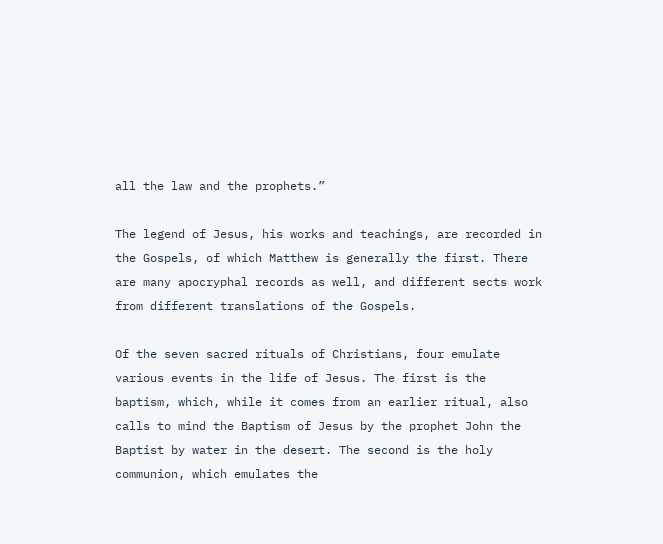all the law and the prophets.”

The legend of Jesus, his works and teachings, are recorded in the Gospels, of which Matthew is generally the first. There are many apocryphal records as well, and different sects work from different translations of the Gospels.

Of the seven sacred rituals of Christians, four emulate various events in the life of Jesus. The first is the baptism, which, while it comes from an earlier ritual, also calls to mind the Baptism of Jesus by the prophet John the Baptist by water in the desert. The second is the holy communion, which emulates the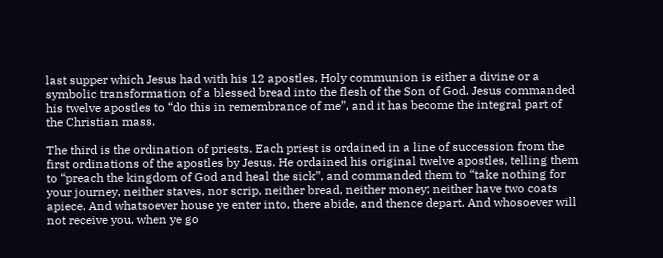last supper which Jesus had with his 12 apostles. Holy communion is either a divine or a symbolic transformation of a blessed bread into the flesh of the Son of God. Jesus commanded his twelve apostles to “do this in remembrance of me”, and it has become the integral part of the Christian mass.

The third is the ordination of priests. Each priest is ordained in a line of succession from the first ordinations of the apostles by Jesus. He ordained his original twelve apostles, telling them to “preach the kingdom of God and heal the sick”, and commanded them to “take nothing for your journey, neither staves, nor scrip, neither bread, neither money; neither have two coats apiece. And whatsoever house ye enter into, there abide, and thence depart. And whosoever will not receive you, when ye go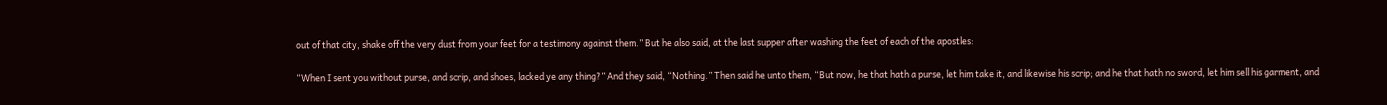out of that city, shake off the very dust from your feet for a testimony against them.” But he also said, at the last supper after washing the feet of each of the apostles:

“When I sent you without purse, and scrip, and shoes, lacked ye any thing?” And they said, “Nothing.” Then said he unto them, “But now, he that hath a purse, let him take it, and likewise his scrip; and he that hath no sword, let him sell his garment, and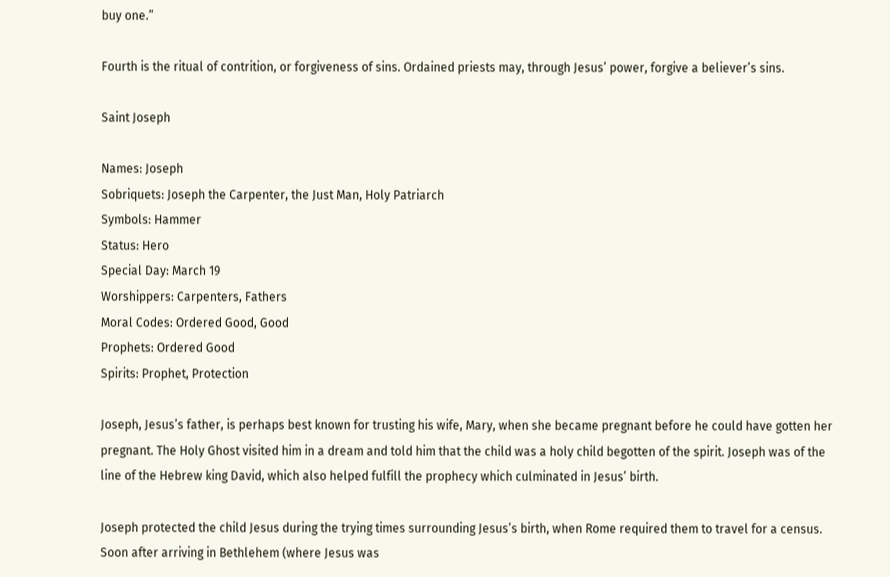buy one.”

Fourth is the ritual of contrition, or forgiveness of sins. Ordained priests may, through Jesus’ power, forgive a believer’s sins.

Saint Joseph

Names: Joseph
Sobriquets: Joseph the Carpenter, the Just Man, Holy Patriarch
Symbols: Hammer
Status: Hero
Special Day: March 19
Worshippers: Carpenters, Fathers
Moral Codes: Ordered Good, Good
Prophets: Ordered Good
Spirits: Prophet, Protection

Joseph, Jesus’s father, is perhaps best known for trusting his wife, Mary, when she became pregnant before he could have gotten her pregnant. The Holy Ghost visited him in a dream and told him that the child was a holy child begotten of the spirit. Joseph was of the line of the Hebrew king David, which also helped fulfill the prophecy which culminated in Jesus’ birth.

Joseph protected the child Jesus during the trying times surrounding Jesus’s birth, when Rome required them to travel for a census. Soon after arriving in Bethlehem (where Jesus was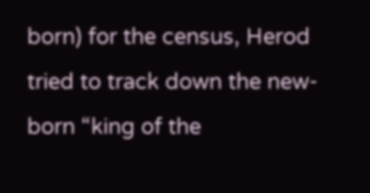born) for the census, Herod tried to track down the new-born “king of the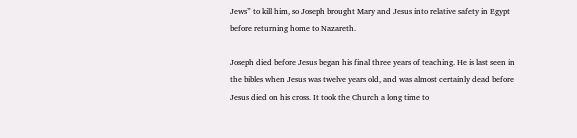Jews” to kill him, so Joseph brought Mary and Jesus into relative safety in Egypt before returning home to Nazareth.

Joseph died before Jesus began his final three years of teaching. He is last seen in the bibles when Jesus was twelve years old, and was almost certainly dead before Jesus died on his cross. It took the Church a long time to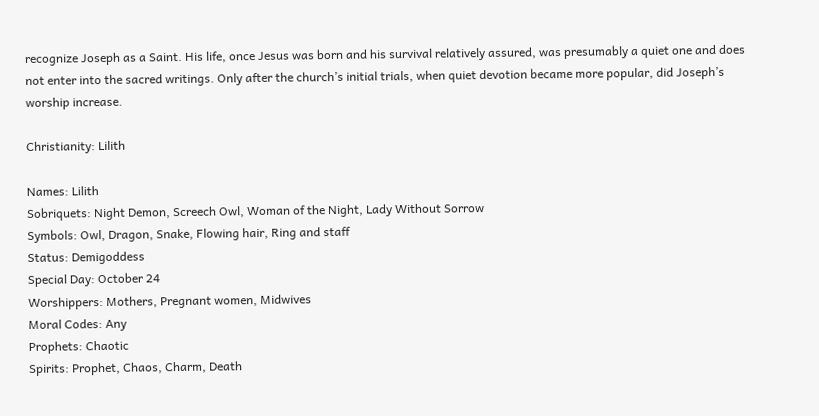recognize Joseph as a Saint. His life, once Jesus was born and his survival relatively assured, was presumably a quiet one and does not enter into the sacred writings. Only after the church’s initial trials, when quiet devotion became more popular, did Joseph’s worship increase.

Christianity: Lilith

Names: Lilith
Sobriquets: Night Demon, Screech Owl, Woman of the Night, Lady Without Sorrow
Symbols: Owl, Dragon, Snake, Flowing hair, Ring and staff
Status: Demigoddess
Special Day: October 24
Worshippers: Mothers, Pregnant women, Midwives
Moral Codes: Any
Prophets: Chaotic
Spirits: Prophet, Chaos, Charm, Death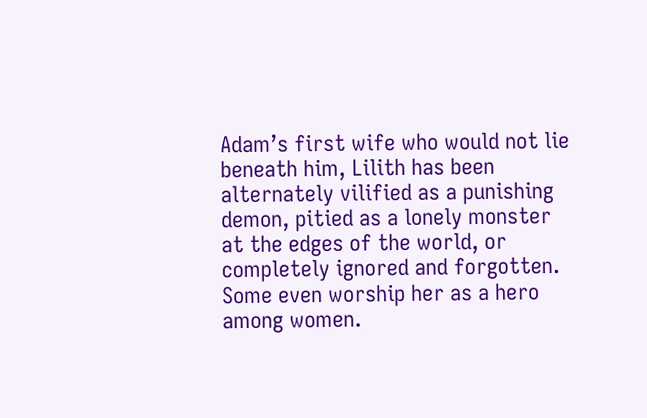Adam’s first wife who would not lie beneath him, Lilith has been alternately vilified as a punishing demon, pitied as a lonely monster at the edges of the world, or completely ignored and forgotten. Some even worship her as a hero among women.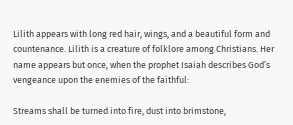Lilith appears with long red hair, wings, and a beautiful form and countenance. Lilith is a creature of folklore among Christians. Her name appears but once, when the prophet Isaiah describes God’s vengeance upon the enemies of the faithful:

Streams shall be turned into fire, dust into brimstone,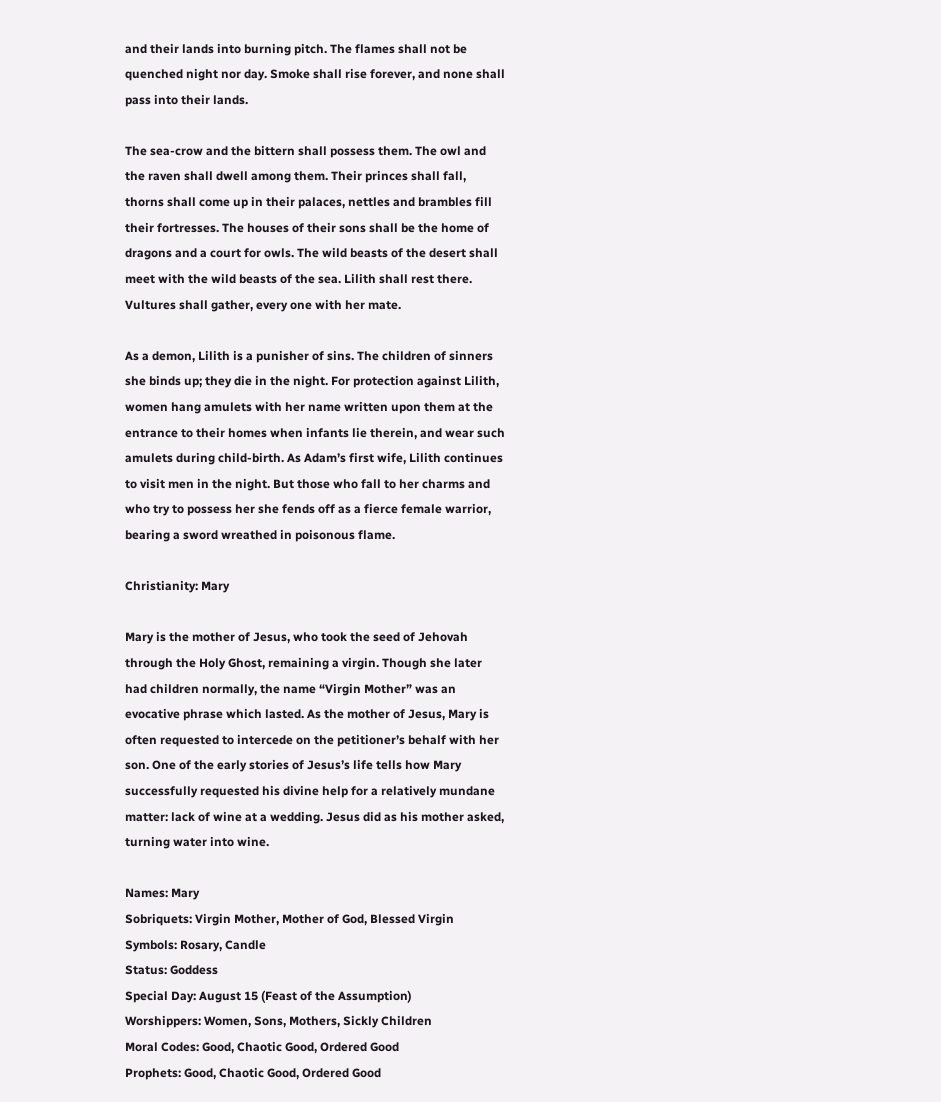and their lands into burning pitch. The flames shall not be quenched night nor day. Smoke shall rise forever, and none shall pass into their lands.

The sea-crow and the bittern shall possess them. The owl and the raven shall dwell among them. Their princes shall fall, thorns shall come up in their palaces, nettles and brambles fill their fortresses. The houses of their sons shall be the home of dragons and a court for owls. The wild beasts of the desert shall meet with the wild beasts of the sea. Lilith shall rest there. Vultures shall gather, every one with her mate.

As a demon, Lilith is a punisher of sins. The children of sinners she binds up; they die in the night. For protection against Lilith, women hang amulets with her name written upon them at the entrance to their homes when infants lie therein, and wear such amulets during child-birth. As Adam’s first wife, Lilith continues to visit men in the night. But those who fall to her charms and who try to possess her she fends off as a fierce female warrior, bearing a sword wreathed in poisonous flame.

Christianity: Mary

Mary is the mother of Jesus, who took the seed of Jehovah through the Holy Ghost, remaining a virgin. Though she later had children normally, the name “Virgin Mother” was an evocative phrase which lasted. As the mother of Jesus, Mary is often requested to intercede on the petitioner’s behalf with her son. One of the early stories of Jesus’s life tells how Mary successfully requested his divine help for a relatively mundane matter: lack of wine at a wedding. Jesus did as his mother asked, turning water into wine.

Names: Mary
Sobriquets: Virgin Mother, Mother of God, Blessed Virgin
Symbols: Rosary, Candle
Status: Goddess
Special Day: August 15 (Feast of the Assumption)
Worshippers: Women, Sons, Mothers, Sickly Children
Moral Codes: Good, Chaotic Good, Ordered Good
Prophets: Good, Chaotic Good, Ordered Good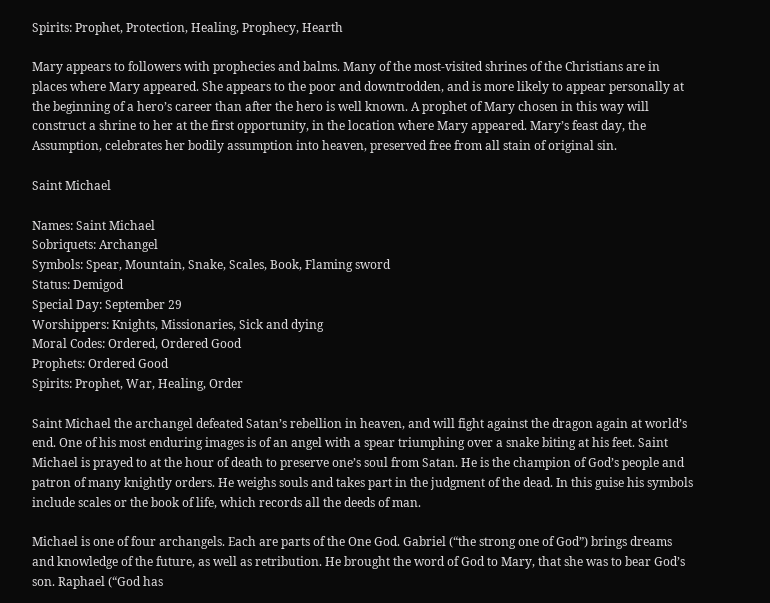Spirits: Prophet, Protection, Healing, Prophecy, Hearth

Mary appears to followers with prophecies and balms. Many of the most-visited shrines of the Christians are in places where Mary appeared. She appears to the poor and downtrodden, and is more likely to appear personally at the beginning of a hero’s career than after the hero is well known. A prophet of Mary chosen in this way will construct a shrine to her at the first opportunity, in the location where Mary appeared. Mary’s feast day, the Assumption, celebrates her bodily assumption into heaven, preserved free from all stain of original sin.

Saint Michael

Names: Saint Michael
Sobriquets: Archangel
Symbols: Spear, Mountain, Snake, Scales, Book, Flaming sword
Status: Demigod
Special Day: September 29
Worshippers: Knights, Missionaries, Sick and dying
Moral Codes: Ordered, Ordered Good
Prophets: Ordered Good
Spirits: Prophet, War, Healing, Order

Saint Michael the archangel defeated Satan’s rebellion in heaven, and will fight against the dragon again at world’s end. One of his most enduring images is of an angel with a spear triumphing over a snake biting at his feet. Saint Michael is prayed to at the hour of death to preserve one’s soul from Satan. He is the champion of God’s people and patron of many knightly orders. He weighs souls and takes part in the judgment of the dead. In this guise his symbols include scales or the book of life, which records all the deeds of man.

Michael is one of four archangels. Each are parts of the One God. Gabriel (“the strong one of God”) brings dreams and knowledge of the future, as well as retribution. He brought the word of God to Mary, that she was to bear God’s son. Raphael (“God has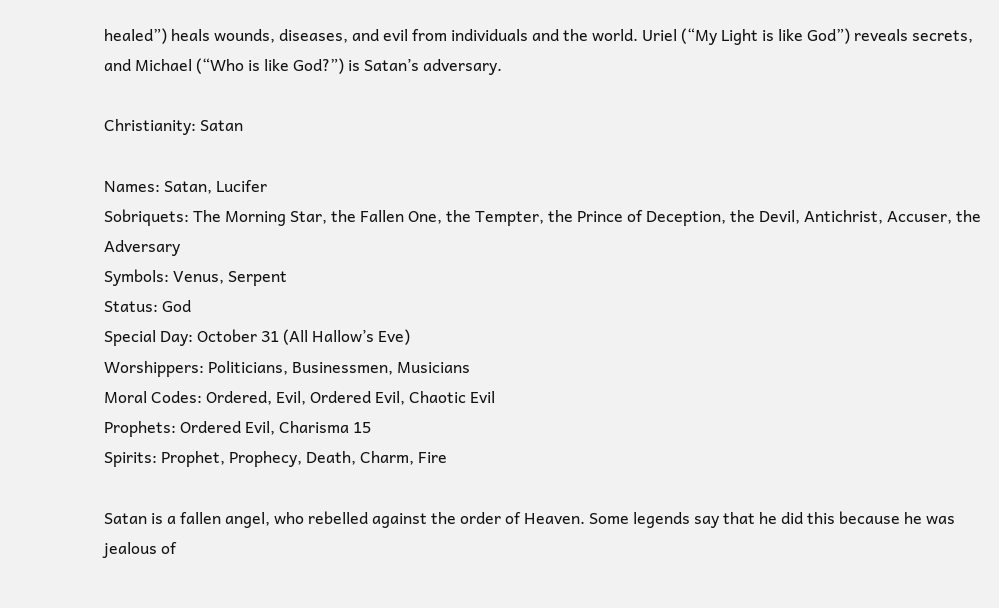healed”) heals wounds, diseases, and evil from individuals and the world. Uriel (“My Light is like God”) reveals secrets, and Michael (“Who is like God?”) is Satan’s adversary.

Christianity: Satan

Names: Satan, Lucifer
Sobriquets: The Morning Star, the Fallen One, the Tempter, the Prince of Deception, the Devil, Antichrist, Accuser, the Adversary
Symbols: Venus, Serpent
Status: God
Special Day: October 31 (All Hallow’s Eve)
Worshippers: Politicians, Businessmen, Musicians
Moral Codes: Ordered, Evil, Ordered Evil, Chaotic Evil
Prophets: Ordered Evil, Charisma 15
Spirits: Prophet, Prophecy, Death, Charm, Fire

Satan is a fallen angel, who rebelled against the order of Heaven. Some legends say that he did this because he was jealous of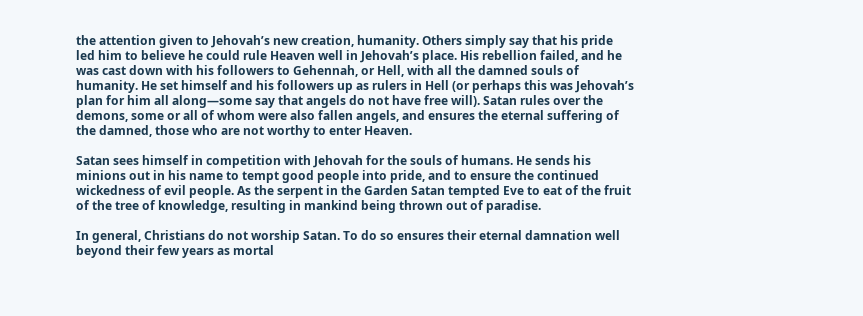the attention given to Jehovah’s new creation, humanity. Others simply say that his pride led him to believe he could rule Heaven well in Jehovah’s place. His rebellion failed, and he was cast down with his followers to Gehennah, or Hell, with all the damned souls of humanity. He set himself and his followers up as rulers in Hell (or perhaps this was Jehovah’s plan for him all along—some say that angels do not have free will). Satan rules over the demons, some or all of whom were also fallen angels, and ensures the eternal suffering of the damned, those who are not worthy to enter Heaven.

Satan sees himself in competition with Jehovah for the souls of humans. He sends his minions out in his name to tempt good people into pride, and to ensure the continued wickedness of evil people. As the serpent in the Garden Satan tempted Eve to eat of the fruit of the tree of knowledge, resulting in mankind being thrown out of paradise.

In general, Christians do not worship Satan. To do so ensures their eternal damnation well beyond their few years as mortal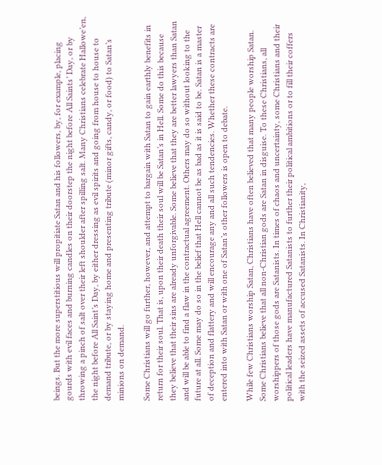beings. But the more superstitious will propitiate Satan and his followers, by, for example, placing gourds with evil faces and burning candles on their doorstep the night before All Saints’ Day, or by throwing a pinch of salt over their left shoulder after spilling salt. Many Christians celebrate Hallowe’en, the night before All Saint’s Day, by either dressing as evil spirits and going from house to house to demand tribute, or by staying home and presenting tribute (minor gifts, candy, or food) to Satan’s minions on demand.

Some Christians will go further, however, and attempt to bargain with Satan to gain earthly benefits in return for their soul. That is, upon their death their soul will be Satan’s in Hell. Some do this because they believe that their sins are already unforgivable. Some believe that they are better lawyers than Satan and will be able to find a flaw in the contractual agreement. Others may do so without looking to the future at all. Some may do so in the belief that Hell cannot be as bad as it is said to be. Satan is a master of deception and flattery and will encourage any and all such tendencies. Whether these contracts are entered into with Satan or with one of Satan’s other followers is open to debate.

While few Christians worship Satan, Christians have often believed that many people worship Satan. Some Christians believe that all non-Christian gods are Satan in disguise. To these Christians, all worshippers of those gods are Satanists. In times of chaos and uncertainty, some Christians and their political leaders have manufactured Satanists to further their political ambitions or to fill their coffers with the seized assets of accused Satanists. In Christianity,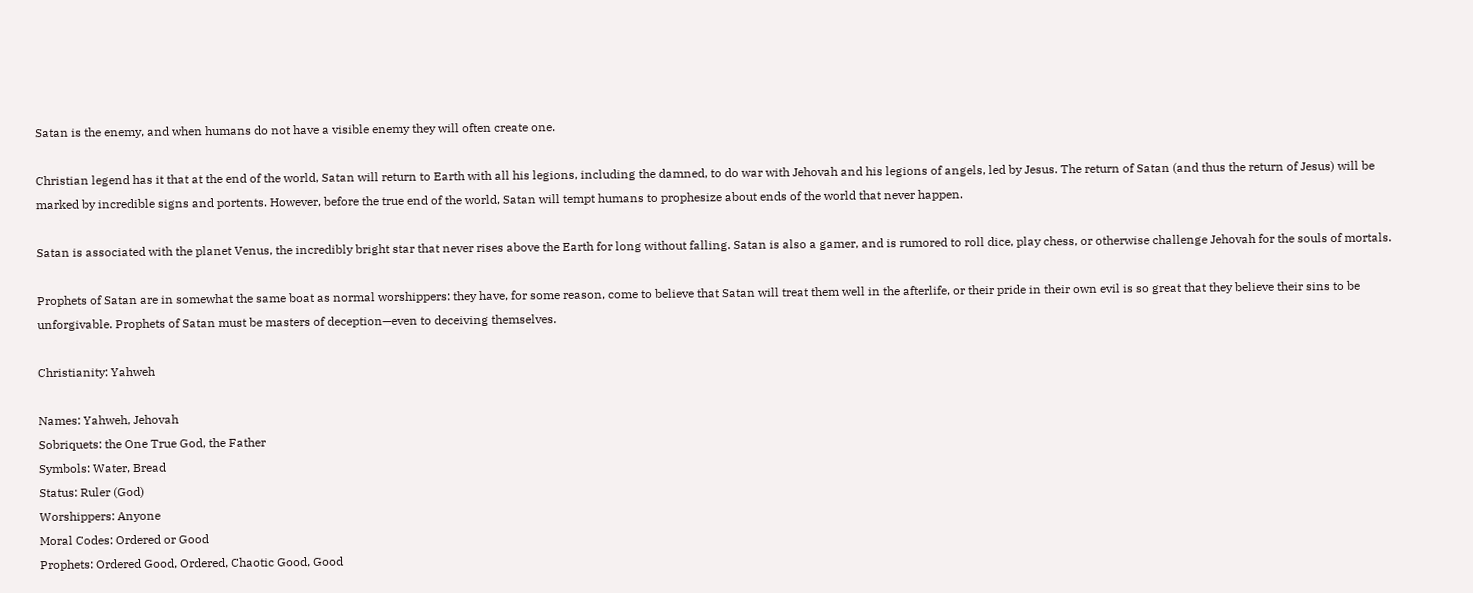Satan is the enemy, and when humans do not have a visible enemy they will often create one.

Christian legend has it that at the end of the world, Satan will return to Earth with all his legions, including the damned, to do war with Jehovah and his legions of angels, led by Jesus. The return of Satan (and thus the return of Jesus) will be marked by incredible signs and portents. However, before the true end of the world, Satan will tempt humans to prophesize about ends of the world that never happen.

Satan is associated with the planet Venus, the incredibly bright star that never rises above the Earth for long without falling. Satan is also a gamer, and is rumored to roll dice, play chess, or otherwise challenge Jehovah for the souls of mortals.

Prophets of Satan are in somewhat the same boat as normal worshippers: they have, for some reason, come to believe that Satan will treat them well in the afterlife, or their pride in their own evil is so great that they believe their sins to be unforgivable. Prophets of Satan must be masters of deception—even to deceiving themselves.

Christianity: Yahweh

Names: Yahweh, Jehovah
Sobriquets: the One True God, the Father
Symbols: Water, Bread
Status: Ruler (God)
Worshippers: Anyone
Moral Codes: Ordered or Good
Prophets: Ordered Good, Ordered, Chaotic Good, Good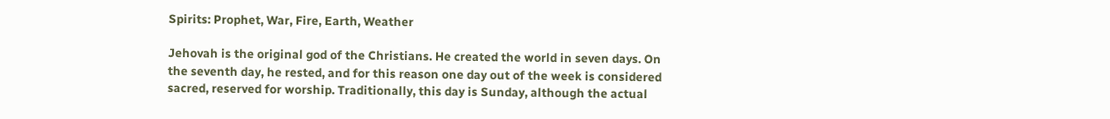Spirits: Prophet, War, Fire, Earth, Weather

Jehovah is the original god of the Christians. He created the world in seven days. On the seventh day, he rested, and for this reason one day out of the week is considered sacred, reserved for worship. Traditionally, this day is Sunday, although the actual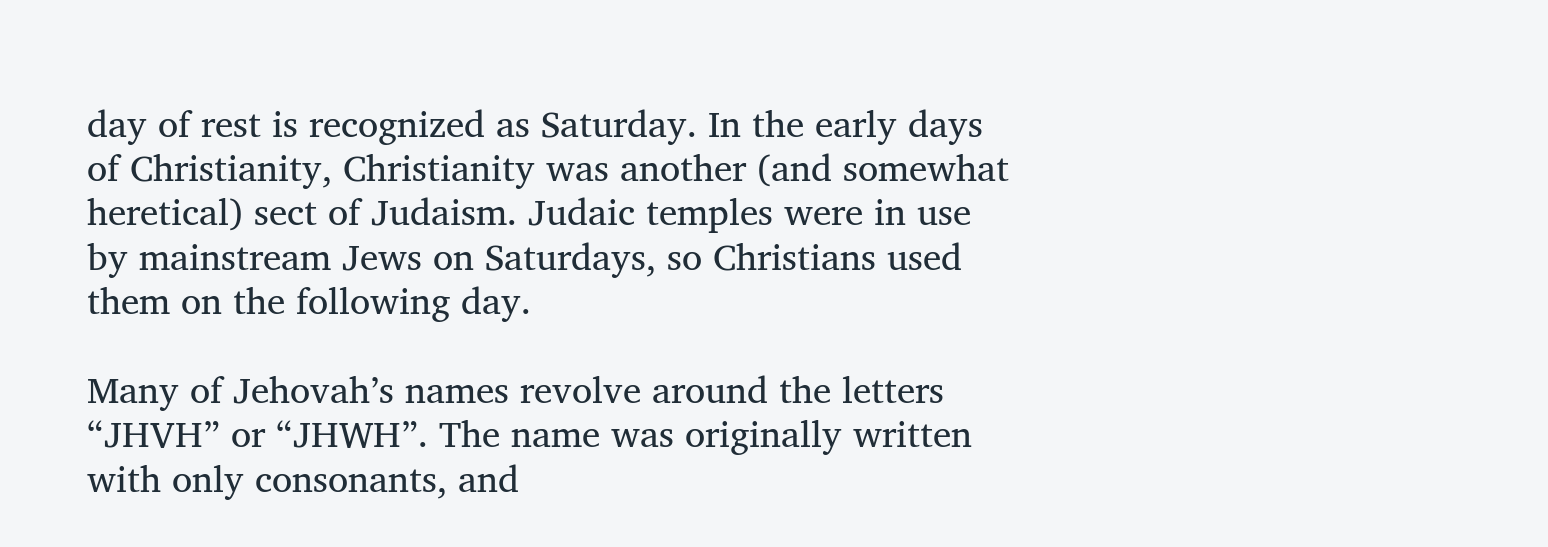day of rest is recognized as Saturday. In the early days of Christianity, Christianity was another (and somewhat heretical) sect of Judaism. Judaic temples were in use by mainstream Jews on Saturdays, so Christians used them on the following day.

Many of Jehovah’s names revolve around the letters “JHVH” or “JHWH”. The name was originally written with only consonants, and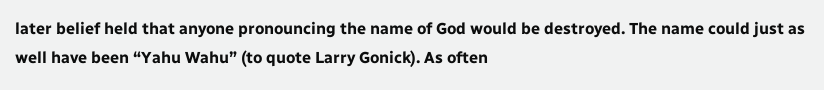later belief held that anyone pronouncing the name of God would be destroyed. The name could just as well have been “Yahu Wahu” (to quote Larry Gonick). As often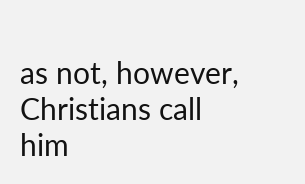as not, however, Christians call him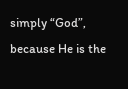simply “God”, because He is the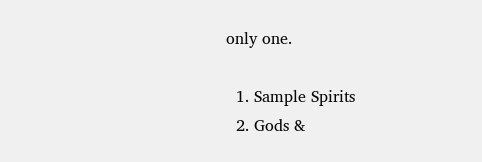only one.

  1. Sample Spirits
  2. Gods &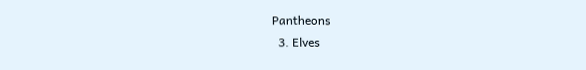Pantheons
  3. Elves